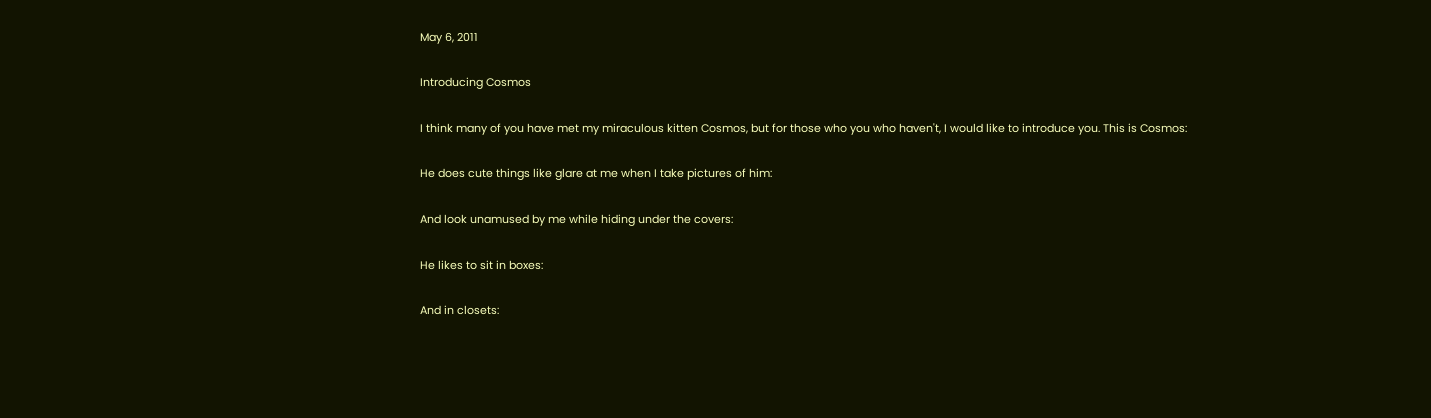May 6, 2011

Introducing Cosmos

I think many of you have met my miraculous kitten Cosmos, but for those who you who haven't, I would like to introduce you. This is Cosmos:

He does cute things like glare at me when I take pictures of him:

And look unamused by me while hiding under the covers:

He likes to sit in boxes:

And in closets: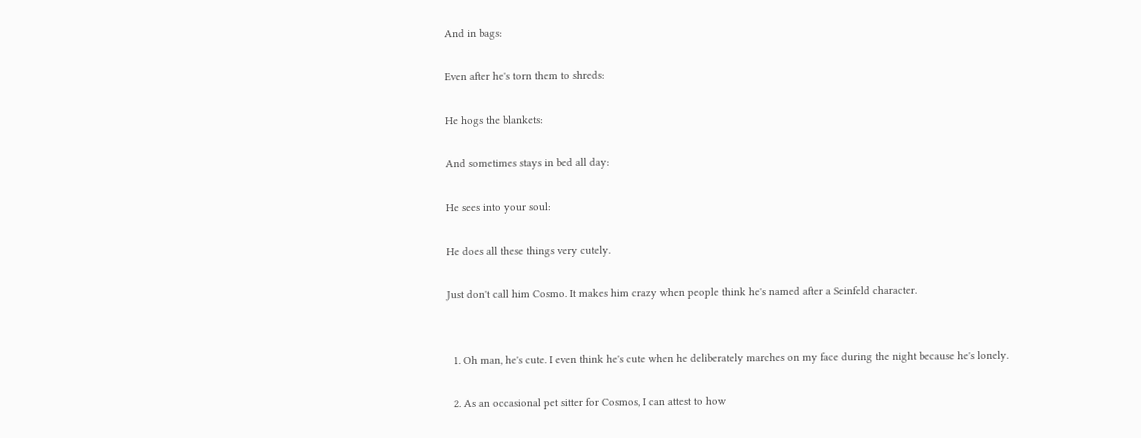And in bags:

Even after he's torn them to shreds:

He hogs the blankets:

And sometimes stays in bed all day:

He sees into your soul:

He does all these things very cutely.

Just don't call him Cosmo. It makes him crazy when people think he's named after a Seinfeld character.


  1. Oh man, he's cute. I even think he's cute when he deliberately marches on my face during the night because he's lonely.

  2. As an occasional pet sitter for Cosmos, I can attest to how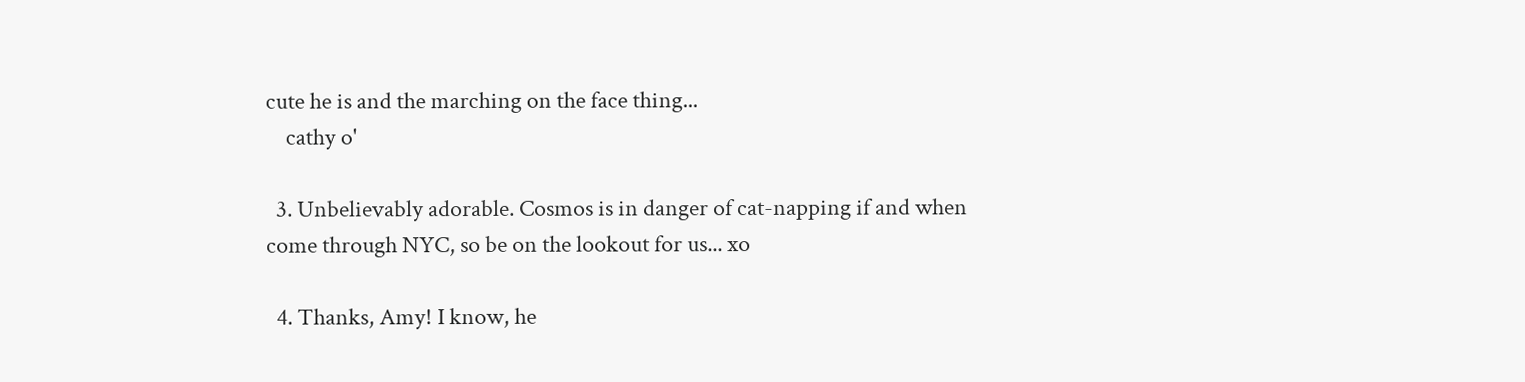cute he is and the marching on the face thing...
    cathy o'

  3. Unbelievably adorable. Cosmos is in danger of cat-napping if and when come through NYC, so be on the lookout for us... xo

  4. Thanks, Amy! I know, he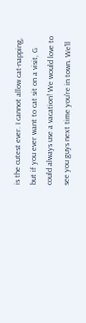is the cutest ever. I cannot allow cat-napping, but if you ever want to cat sit on a visit, G could always use a vacation! We would love to see you guys next time you're in town. We'll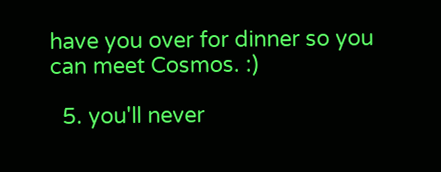have you over for dinner so you can meet Cosmos. :)

  5. you'll never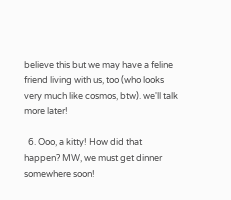believe this but we may have a feline friend living with us, too (who looks very much like cosmos, btw). we'll talk more later!

  6. Ooo, a kitty! How did that happen? MW, we must get dinner somewhere soon!